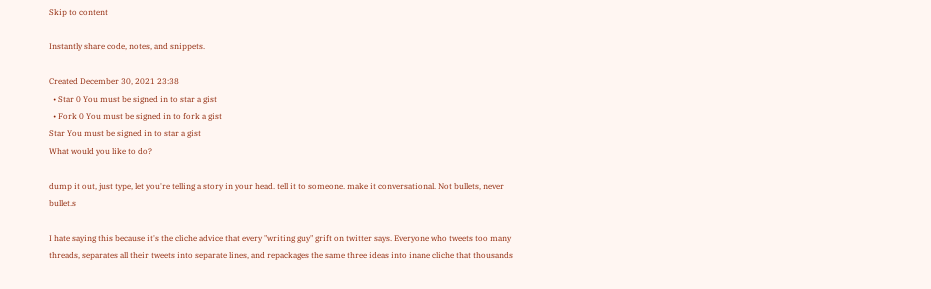Skip to content

Instantly share code, notes, and snippets.

Created December 30, 2021 23:38
  • Star 0 You must be signed in to star a gist
  • Fork 0 You must be signed in to fork a gist
Star You must be signed in to star a gist
What would you like to do?

dump it out, just type, let you're telling a story in your head. tell it to someone. make it conversational. Not bullets, never bullet.s

I hate saying this because it's the cliche advice that every "writing guy" grift on twitter says. Everyone who tweets too many threads, separates all their tweets into separate lines, and repackages the same three ideas into inane cliche that thousands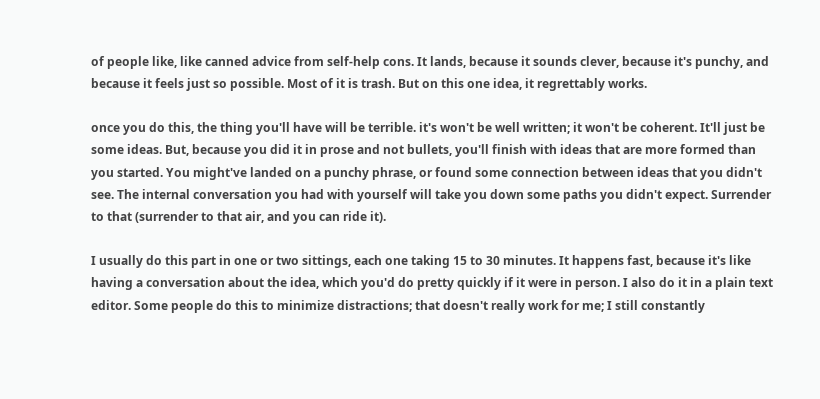of people like, like canned advice from self-help cons. It lands, because it sounds clever, because it's punchy, and because it feels just so possible. Most of it is trash. But on this one idea, it regrettably works.

once you do this, the thing you'll have will be terrible. it's won't be well written; it won't be coherent. It'll just be some ideas. But, because you did it in prose and not bullets, you'll finish with ideas that are more formed than you started. You might've landed on a punchy phrase, or found some connection between ideas that you didn't see. The internal conversation you had with yourself will take you down some paths you didn't expect. Surrender to that (surrender to that air, and you can ride it).

I usually do this part in one or two sittings, each one taking 15 to 30 minutes. It happens fast, because it's like having a conversation about the idea, which you'd do pretty quickly if it were in person. I also do it in a plain text editor. Some people do this to minimize distractions; that doesn't really work for me; I still constantly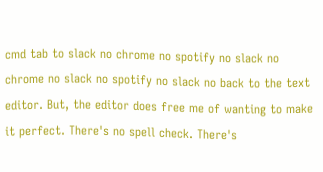cmd tab to slack no chrome no spotify no slack no chrome no slack no spotify no slack no back to the text editor. But, the editor does free me of wanting to make it perfect. There's no spell check. There's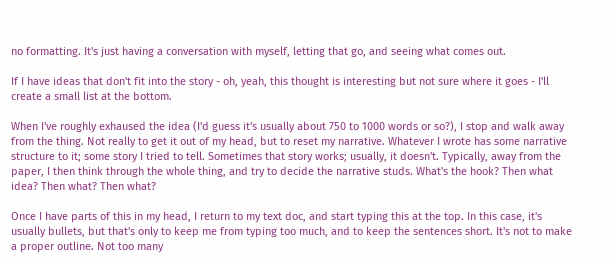no formatting. It's just having a conversation with myself, letting that go, and seeing what comes out.

If I have ideas that don't fit into the story - oh, yeah, this thought is interesting but not sure where it goes - I'll create a small list at the bottom.

When I've roughly exhaused the idea (I'd guess it's usually about 750 to 1000 words or so?), I stop and walk away from the thing. Not really to get it out of my head, but to reset my narrative. Whatever I wrote has some narrative structure to it; some story I tried to tell. Sometimes that story works; usually, it doesn't. Typically, away from the paper, I then think through the whole thing, and try to decide the narrative studs. What's the hook? Then what idea? Then what? Then what?

Once I have parts of this in my head, I return to my text doc, and start typing this at the top. In this case, it's usually bullets, but that's only to keep me from typing too much, and to keep the sentences short. It's not to make a proper outline. Not too many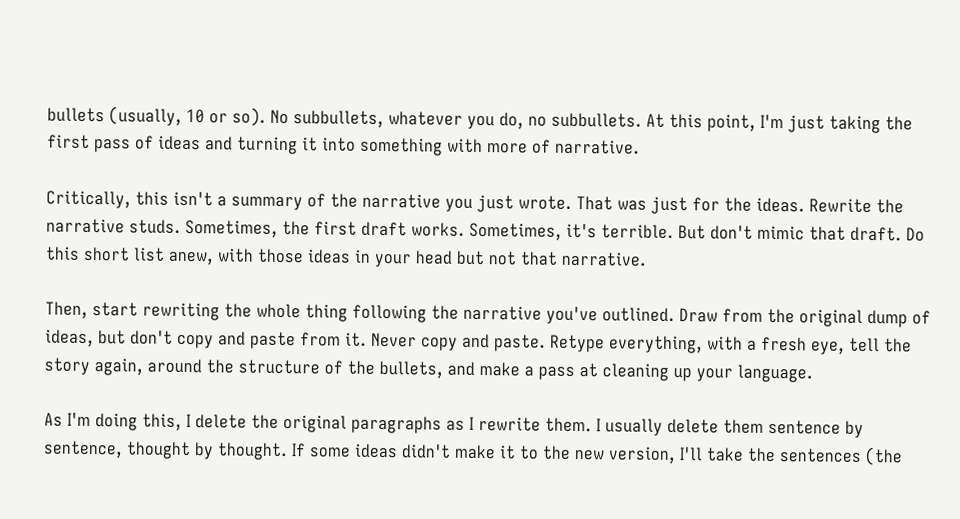bullets (usually, 10 or so). No subbullets, whatever you do, no subbullets. At this point, I'm just taking the first pass of ideas and turning it into something with more of narrative.

Critically, this isn't a summary of the narrative you just wrote. That was just for the ideas. Rewrite the narrative studs. Sometimes, the first draft works. Sometimes, it's terrible. But don't mimic that draft. Do this short list anew, with those ideas in your head but not that narrative.

Then, start rewriting the whole thing following the narrative you've outlined. Draw from the original dump of ideas, but don't copy and paste from it. Never copy and paste. Retype everything, with a fresh eye, tell the story again, around the structure of the bullets, and make a pass at cleaning up your language.

As I'm doing this, I delete the original paragraphs as I rewrite them. I usually delete them sentence by sentence, thought by thought. If some ideas didn't make it to the new version, I'll take the sentences (the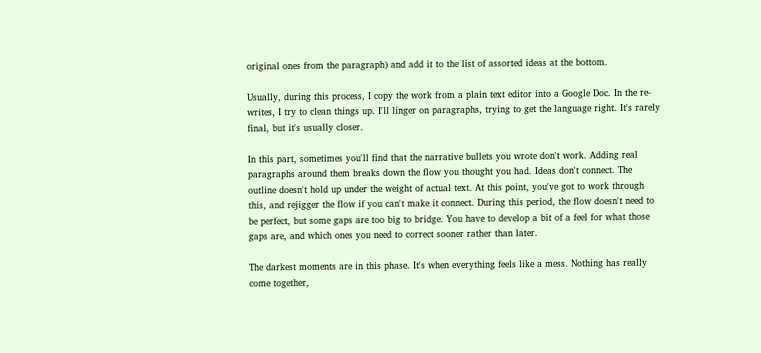original ones from the paragraph) and add it to the list of assorted ideas at the bottom.

Usually, during this process, I copy the work from a plain text editor into a Google Doc. In the re-writes, I try to clean things up. I'll linger on paragraphs, trying to get the language right. It's rarely final, but it's usually closer.

In this part, sometimes you'll find that the narrative bullets you wrote don't work. Adding real paragraphs around them breaks down the flow you thought you had. Ideas don't connect. The outline doesn't hold up under the weight of actual text. At this point, you've got to work through this, and rejigger the flow if you can't make it connect. During this period, the flow doesn't need to be perfect, but some gaps are too big to bridge. You have to develop a bit of a feel for what those gaps are, and which ones you need to correct sooner rather than later.

The darkest moments are in this phase. It's when everything feels like a mess. Nothing has really come together,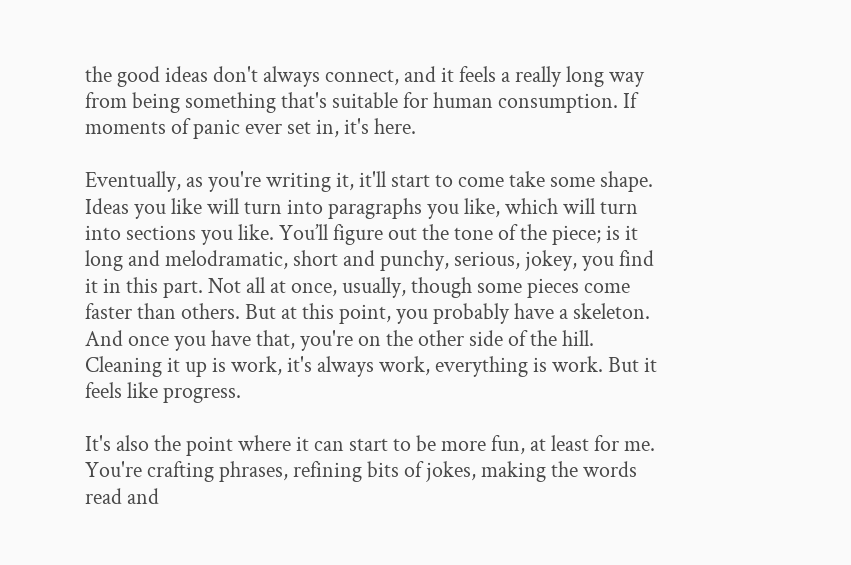the good ideas don't always connect, and it feels a really long way from being something that's suitable for human consumption. If moments of panic ever set in, it's here.

Eventually, as you're writing it, it'll start to come take some shape. Ideas you like will turn into paragraphs you like, which will turn into sections you like. You’ll figure out the tone of the piece; is it long and melodramatic, short and punchy, serious, jokey, you find it in this part. Not all at once, usually, though some pieces come faster than others. But at this point, you probably have a skeleton. And once you have that, you're on the other side of the hill. Cleaning it up is work, it's always work, everything is work. But it feels like progress.

It's also the point where it can start to be more fun, at least for me. You're crafting phrases, refining bits of jokes, making the words read and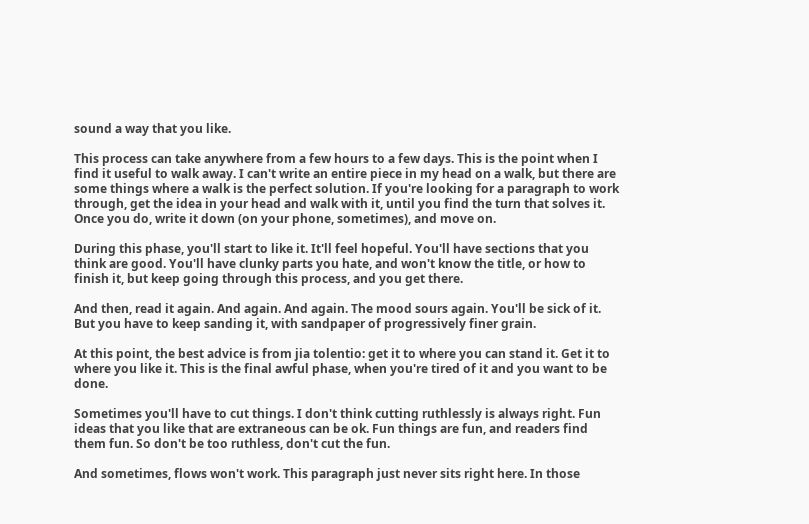sound a way that you like.

This process can take anywhere from a few hours to a few days. This is the point when I find it useful to walk away. I can't write an entire piece in my head on a walk, but there are some things where a walk is the perfect solution. If you're looking for a paragraph to work through, get the idea in your head and walk with it, until you find the turn that solves it. Once you do, write it down (on your phone, sometimes), and move on.

During this phase, you'll start to like it. It'll feel hopeful. You'll have sections that you think are good. You'll have clunky parts you hate, and won't know the title, or how to finish it, but keep going through this process, and you get there.

And then, read it again. And again. And again. The mood sours again. You'll be sick of it. But you have to keep sanding it, with sandpaper of progressively finer grain.

At this point, the best advice is from jia tolentio: get it to where you can stand it. Get it to where you like it. This is the final awful phase, when you're tired of it and you want to be done.

Sometimes you'll have to cut things. I don't think cutting ruthlessly is always right. Fun ideas that you like that are extraneous can be ok. Fun things are fun, and readers find them fun. So don't be too ruthless, don't cut the fun.

And sometimes, flows won't work. This paragraph just never sits right here. In those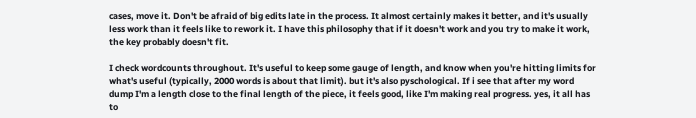cases, move it. Don't be afraid of big edits late in the process. It almost certainly makes it better, and it's usually less work than it feels like to rework it. I have this philosophy that if it doesn't work and you try to make it work, the key probably doesn't fit.

I check wordcounts throughout. It's useful to keep some gauge of length, and know when you're hitting limits for what's useful (typically, 2000 words is about that limit). but it's also pyschological. If i see that after my word dump I'm a length close to the final length of the piece, it feels good, like I'm making real progress. yes, it all has to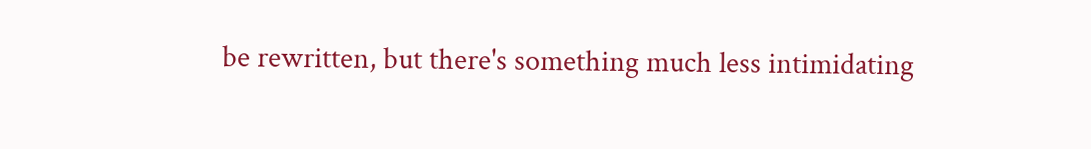be rewritten, but there's something much less intimidating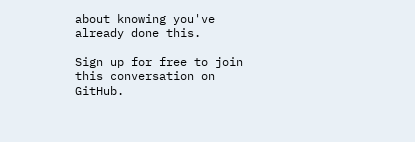about knowing you've already done this.

Sign up for free to join this conversation on GitHub.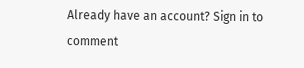Already have an account? Sign in to comment